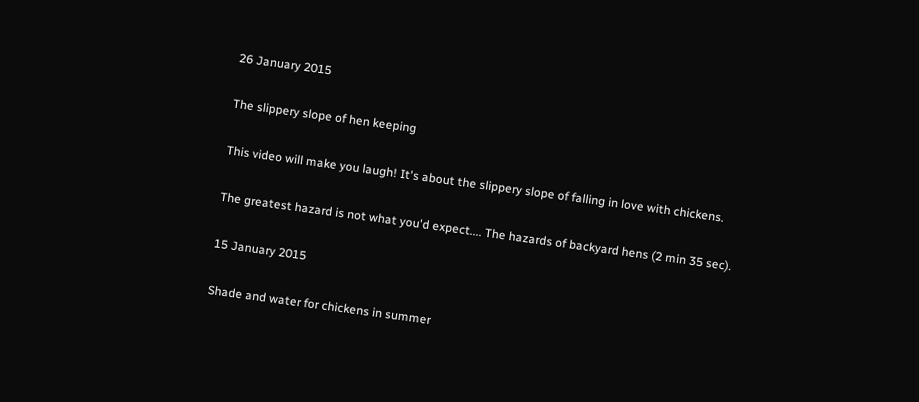26 January 2015

The slippery slope of hen keeping

This video will make you laugh! It's about the slippery slope of falling in love with chickens.

The greatest hazard is not what you'd expect.... The hazards of backyard hens (2 min 35 sec).

15 January 2015

Shade and water for chickens in summer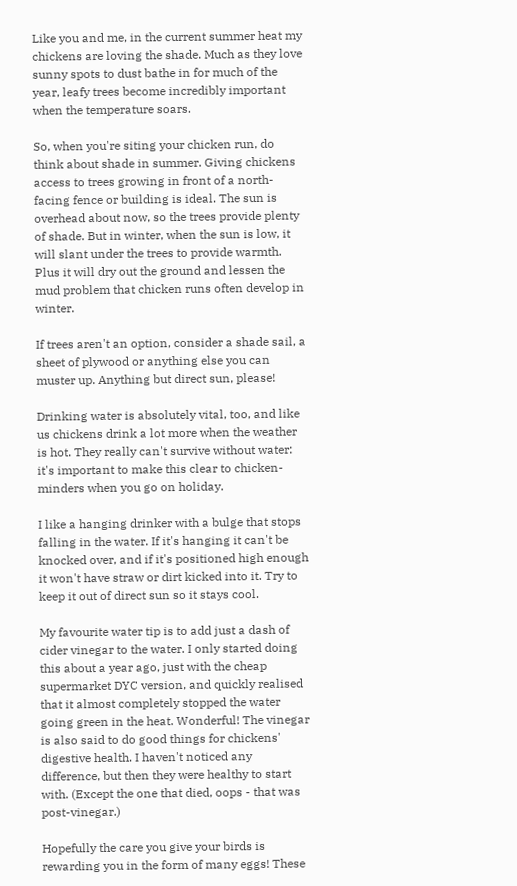Like you and me, in the current summer heat my chickens are loving the shade. Much as they love sunny spots to dust bathe in for much of the year, leafy trees become incredibly important when the temperature soars.

So, when you're siting your chicken run, do think about shade in summer. Giving chickens access to trees growing in front of a north-facing fence or building is ideal. The sun is overhead about now, so the trees provide plenty of shade. But in winter, when the sun is low, it will slant under the trees to provide warmth. Plus it will dry out the ground and lessen the mud problem that chicken runs often develop in winter.

If trees aren't an option, consider a shade sail, a sheet of plywood or anything else you can muster up. Anything but direct sun, please!

Drinking water is absolutely vital, too, and like us chickens drink a lot more when the weather is hot. They really can't survive without water: it's important to make this clear to chicken-minders when you go on holiday.

I like a hanging drinker with a bulge that stops falling in the water. If it's hanging it can't be knocked over, and if it's positioned high enough it won't have straw or dirt kicked into it. Try to keep it out of direct sun so it stays cool.

My favourite water tip is to add just a dash of cider vinegar to the water. I only started doing this about a year ago, just with the cheap supermarket DYC version, and quickly realised that it almost completely stopped the water going green in the heat. Wonderful! The vinegar is also said to do good things for chickens' digestive health. I haven't noticed any difference, but then they were healthy to start with. (Except the one that died, oops - that was post-vinegar.)

Hopefully the care you give your birds is rewarding you in the form of many eggs! These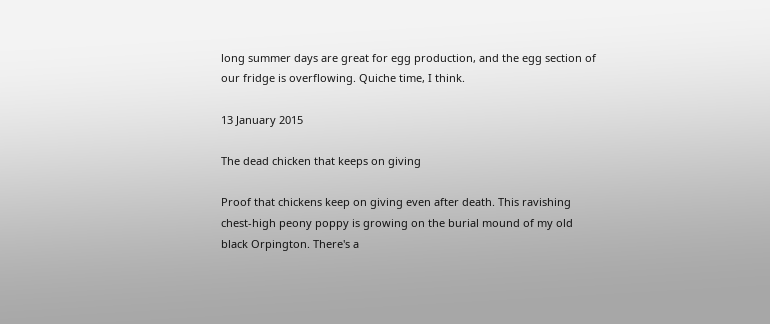long summer days are great for egg production, and the egg section of our fridge is overflowing. Quiche time, I think.

13 January 2015

The dead chicken that keeps on giving

Proof that chickens keep on giving even after death. This ravishing chest-high peony poppy is growing on the burial mound of my old black Orpington. There's a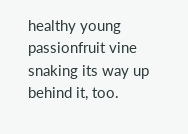healthy young passionfruit vine snaking its way up behind it, too.